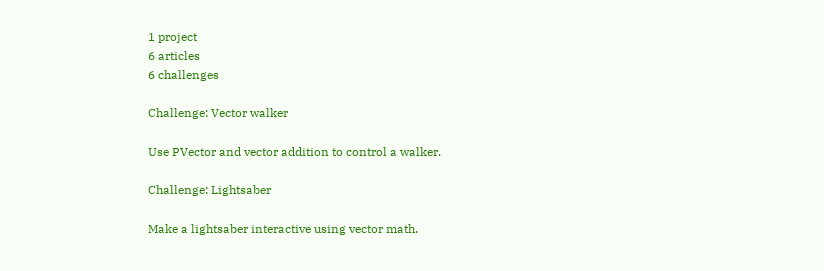1 project
6 articles
6 challenges

Challenge: Vector walker

Use PVector and vector addition to control a walker.

Challenge: Lightsaber

Make a lightsaber interactive using vector math.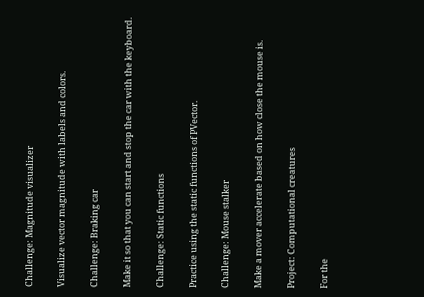Challenge: Magnitude visualizer

Visualize vector magnitude with labels and colors.

Challenge: Braking car

Make it so that you can start and stop the car with the keyboard.

Challenge: Static functions

Practice using the static functions of PVector.

Challenge: Mouse stalker

Make a mover accelerate based on how close the mouse is.

Project: Computational creatures

For the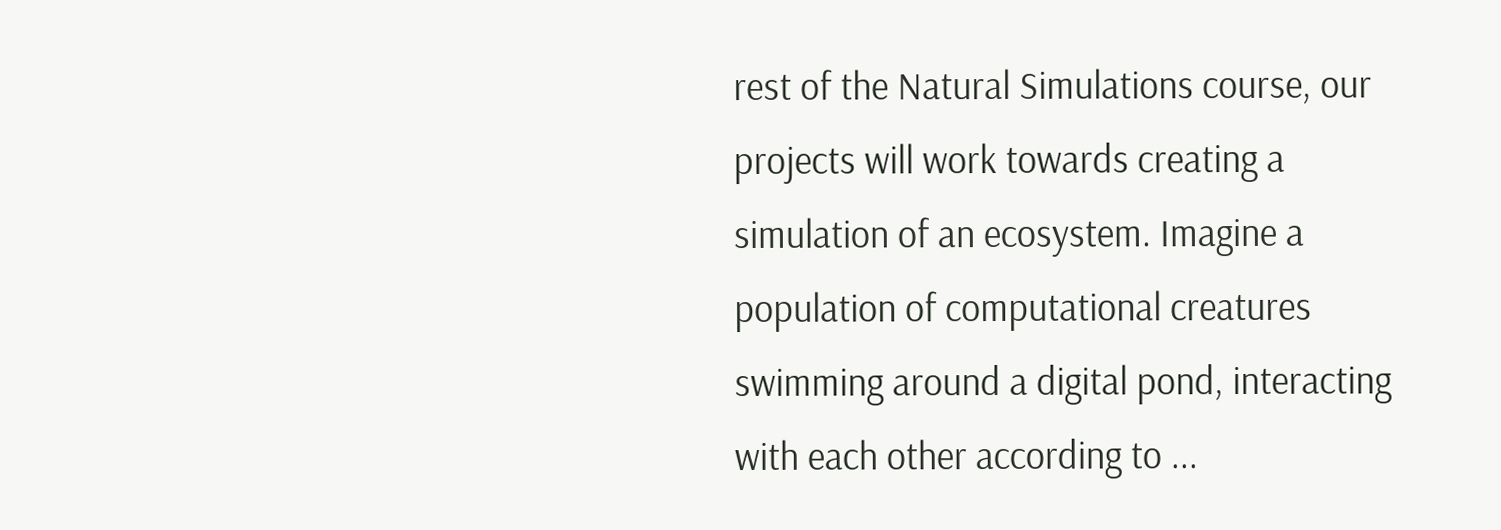rest of the Natural Simulations course, our projects will work towards creating a simulation of an ecosystem. Imagine a population of computational creatures swimming around a digital pond, interacting with each other according to ...